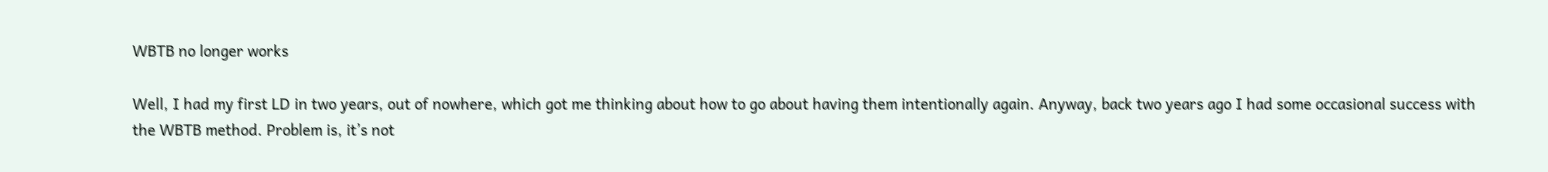WBTB no longer works

Well, I had my first LD in two years, out of nowhere, which got me thinking about how to go about having them intentionally again. Anyway, back two years ago I had some occasional success with the WBTB method. Problem is, it’s not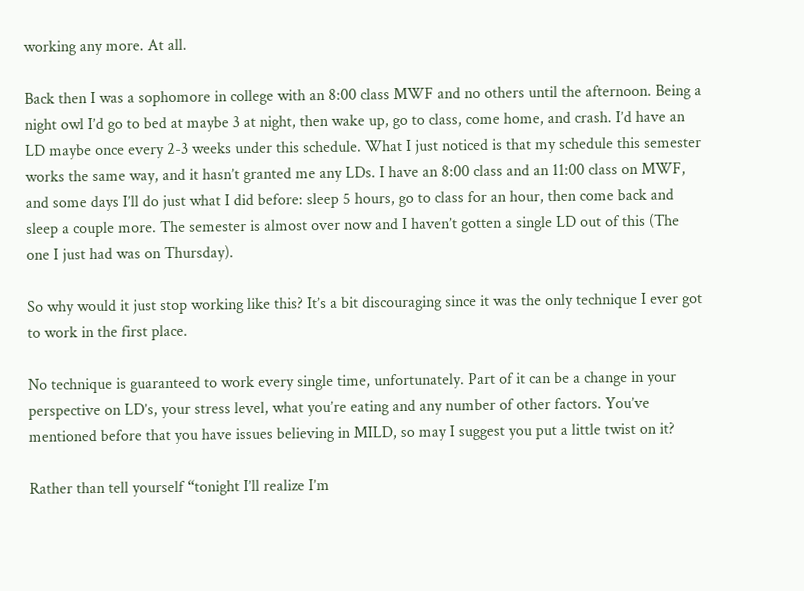working any more. At all.

Back then I was a sophomore in college with an 8:00 class MWF and no others until the afternoon. Being a night owl I’d go to bed at maybe 3 at night, then wake up, go to class, come home, and crash. I’d have an LD maybe once every 2-3 weeks under this schedule. What I just noticed is that my schedule this semester works the same way, and it hasn’t granted me any LDs. I have an 8:00 class and an 11:00 class on MWF, and some days I’ll do just what I did before: sleep 5 hours, go to class for an hour, then come back and sleep a couple more. The semester is almost over now and I haven’t gotten a single LD out of this (The one I just had was on Thursday).

So why would it just stop working like this? It’s a bit discouraging since it was the only technique I ever got to work in the first place.

No technique is guaranteed to work every single time, unfortunately. Part of it can be a change in your perspective on LD’s, your stress level, what you’re eating and any number of other factors. You’ve mentioned before that you have issues believing in MILD, so may I suggest you put a little twist on it?

Rather than tell yourself “tonight I’ll realize I’m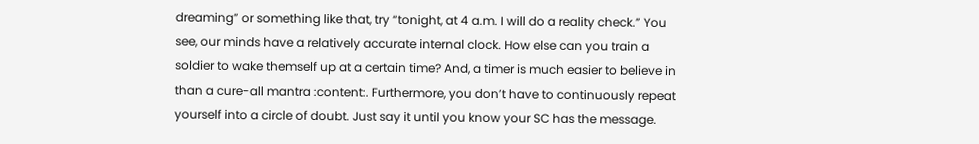dreaming” or something like that, try “tonight, at 4 a.m. I will do a reality check.” You see, our minds have a relatively accurate internal clock. How else can you train a soldier to wake themself up at a certain time? And, a timer is much easier to believe in than a cure-all mantra :content:. Furthermore, you don’t have to continuously repeat yourself into a circle of doubt. Just say it until you know your SC has the message.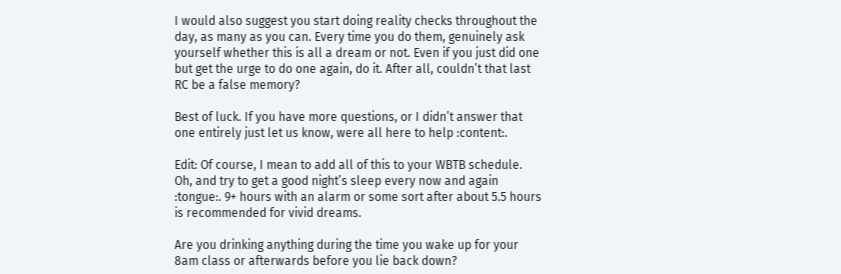I would also suggest you start doing reality checks throughout the day, as many as you can. Every time you do them, genuinely ask yourself whether this is all a dream or not. Even if you just did one but get the urge to do one again, do it. After all, couldn’t that last RC be a false memory?

Best of luck. If you have more questions, or I didn’t answer that one entirely just let us know, were all here to help :content:.

Edit: Of course, I mean to add all of this to your WBTB schedule. Oh, and try to get a good night’s sleep every now and again :tongue:. 9+ hours with an alarm or some sort after about 5.5 hours is recommended for vivid dreams.

Are you drinking anything during the time you wake up for your 8am class or afterwards before you lie back down?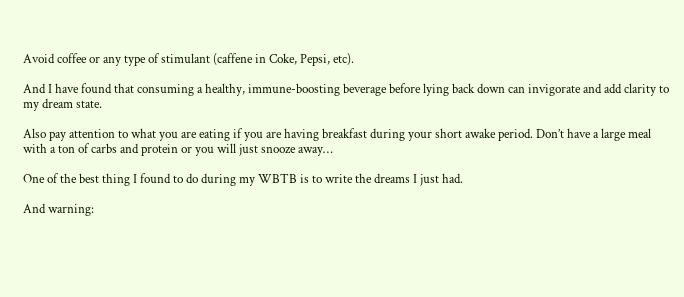Avoid coffee or any type of stimulant (caffene in Coke, Pepsi, etc).

And I have found that consuming a healthy, immune-boosting beverage before lying back down can invigorate and add clarity to my dream state.

Also pay attention to what you are eating if you are having breakfast during your short awake period. Don’t have a large meal with a ton of carbs and protein or you will just snooze away…

One of the best thing I found to do during my WBTB is to write the dreams I just had.

And warning: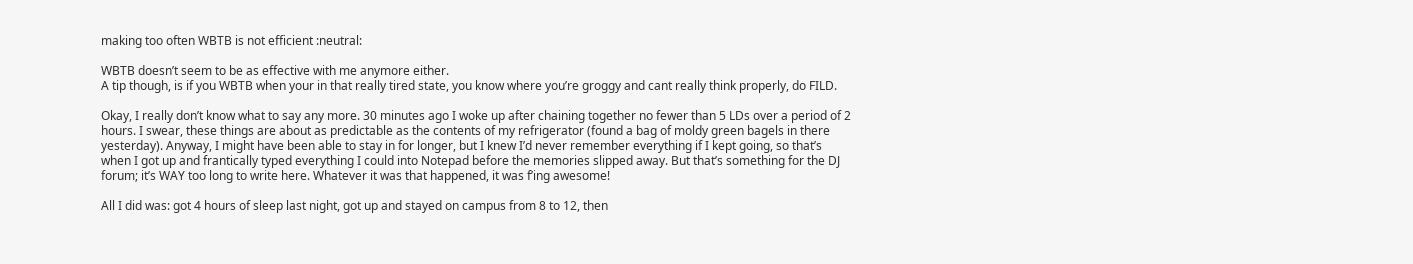making too often WBTB is not efficient :neutral:

WBTB doesn’t seem to be as effective with me anymore either.
A tip though, is if you WBTB when your in that really tired state, you know where you’re groggy and cant really think properly, do FILD.

Okay, I really don’t know what to say any more. 30 minutes ago I woke up after chaining together no fewer than 5 LDs over a period of 2 hours. I swear, these things are about as predictable as the contents of my refrigerator (found a bag of moldy green bagels in there yesterday). Anyway, I might have been able to stay in for longer, but I knew I’d never remember everything if I kept going, so that’s when I got up and frantically typed everything I could into Notepad before the memories slipped away. But that’s something for the DJ forum; it’s WAY too long to write here. Whatever it was that happened, it was f’ing awesome!

All I did was: got 4 hours of sleep last night, got up and stayed on campus from 8 to 12, then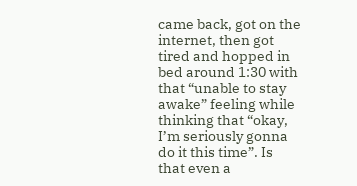came back, got on the internet, then got tired and hopped in bed around 1:30 with that “unable to stay awake” feeling while thinking that “okay, I’m seriously gonna do it this time”. Is that even a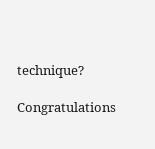technique?

Congratulations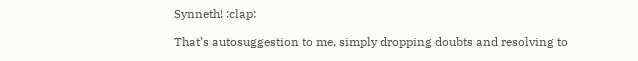Synneth! :clap:

That’s autosuggestion to me, simply dropping doubts and resolving to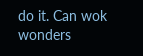do it. Can wok wonders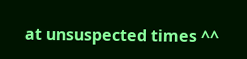at unsuspected times ^^